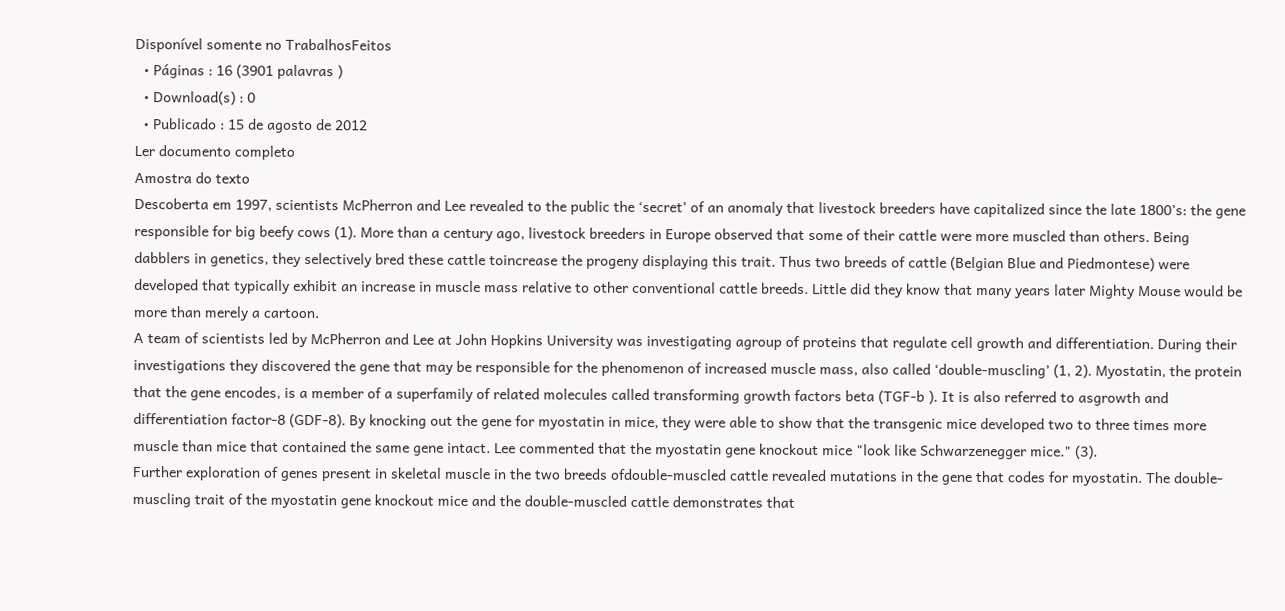Disponível somente no TrabalhosFeitos
  • Páginas : 16 (3901 palavras )
  • Download(s) : 0
  • Publicado : 15 de agosto de 2012
Ler documento completo
Amostra do texto
Descoberta em 1997, scientists McPherron and Lee revealed to the public the ‘secret’ of an anomaly that livestock breeders have capitalized since the late 1800’s: the gene responsible for big beefy cows (1). More than a century ago, livestock breeders in Europe observed that some of their cattle were more muscled than others. Being dabblers in genetics, they selectively bred these cattle toincrease the progeny displaying this trait. Thus two breeds of cattle (Belgian Blue and Piedmontese) were developed that typically exhibit an increase in muscle mass relative to other conventional cattle breeds. Little did they know that many years later Mighty Mouse would be more than merely a cartoon.
A team of scientists led by McPherron and Lee at John Hopkins University was investigating agroup of proteins that regulate cell growth and differentiation. During their investigations they discovered the gene that may be responsible for the phenomenon of increased muscle mass, also called ‘double-muscling’ (1, 2). Myostatin, the protein that the gene encodes, is a member of a superfamily of related molecules called transforming growth factors beta (TGF-b ). It is also referred to asgrowth and differentiation factor-8 (GDF-8). By knocking out the gene for myostatin in mice, they were able to show that the transgenic mice developed two to three times more muscle than mice that contained the same gene intact. Lee commented that the myostatin gene knockout mice "look like Schwarzenegger mice." (3).
Further exploration of genes present in skeletal muscle in the two breeds ofdouble-muscled cattle revealed mutations in the gene that codes for myostatin. The double-muscling trait of the myostatin gene knockout mice and the double-muscled cattle demonstrates that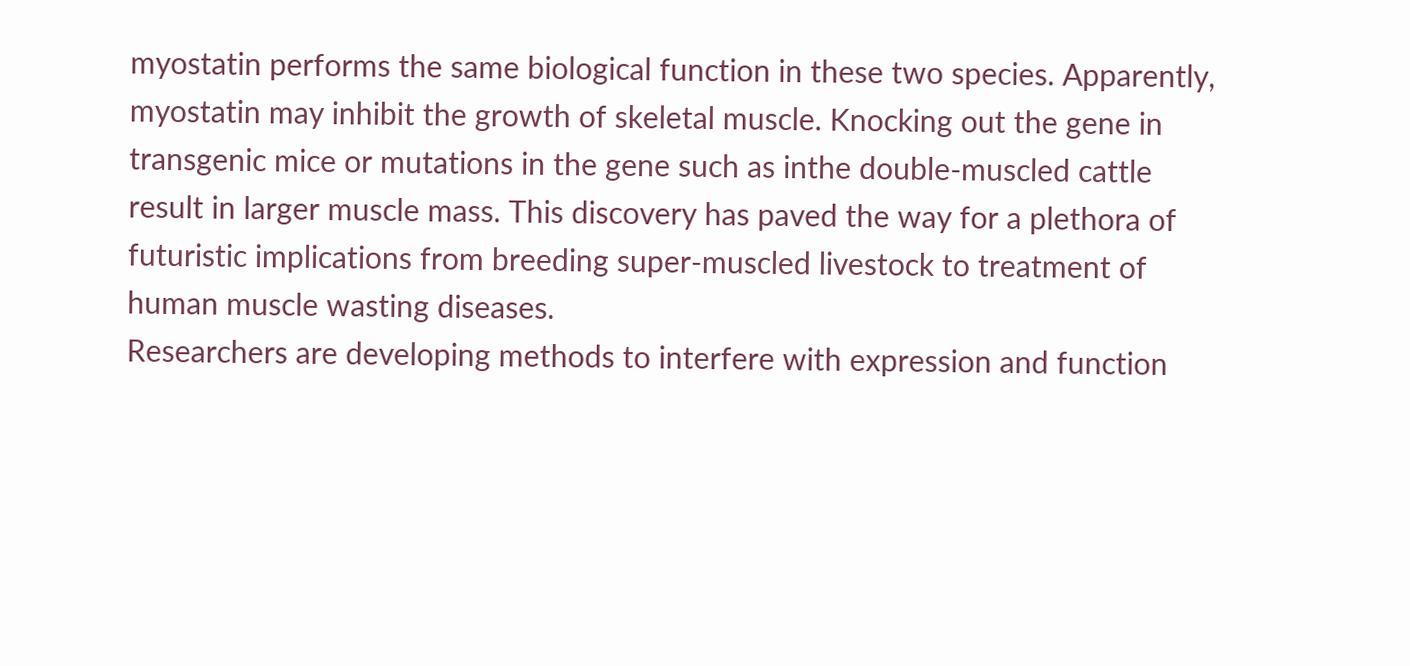myostatin performs the same biological function in these two species. Apparently, myostatin may inhibit the growth of skeletal muscle. Knocking out the gene in transgenic mice or mutations in the gene such as inthe double-muscled cattle result in larger muscle mass. This discovery has paved the way for a plethora of futuristic implications from breeding super-muscled livestock to treatment of human muscle wasting diseases.
Researchers are developing methods to interfere with expression and function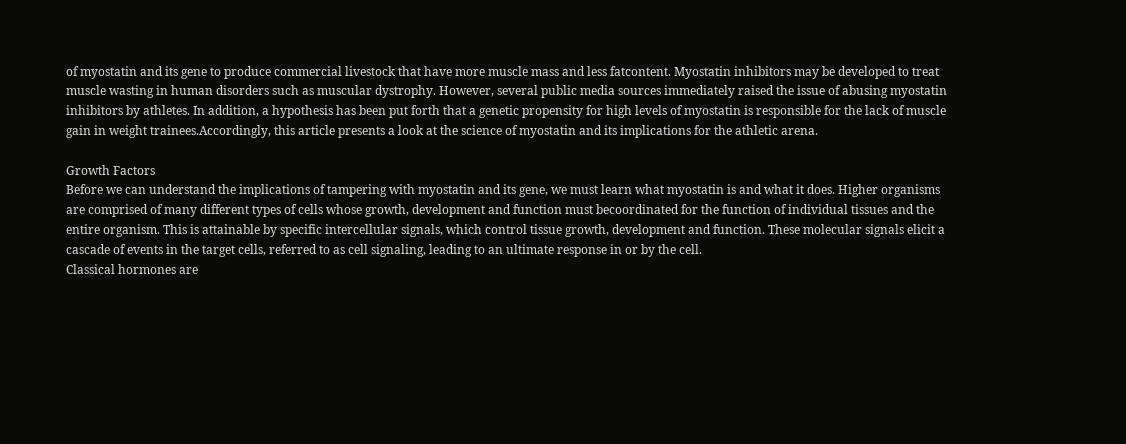of myostatin and its gene to produce commercial livestock that have more muscle mass and less fatcontent. Myostatin inhibitors may be developed to treat muscle wasting in human disorders such as muscular dystrophy. However, several public media sources immediately raised the issue of abusing myostatin inhibitors by athletes. In addition, a hypothesis has been put forth that a genetic propensity for high levels of myostatin is responsible for the lack of muscle gain in weight trainees.Accordingly, this article presents a look at the science of myostatin and its implications for the athletic arena.

Growth Factors
Before we can understand the implications of tampering with myostatin and its gene, we must learn what myostatin is and what it does. Higher organisms are comprised of many different types of cells whose growth, development and function must becoordinated for the function of individual tissues and the entire organism. This is attainable by specific intercellular signals, which control tissue growth, development and function. These molecular signals elicit a cascade of events in the target cells, referred to as cell signaling, leading to an ultimate response in or by the cell.
Classical hormones are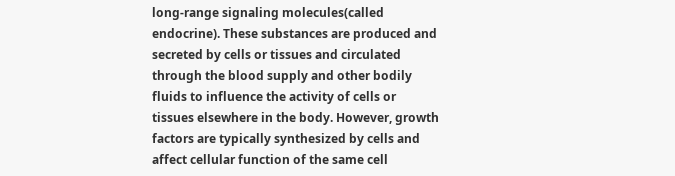long-range signaling molecules(called endocrine). These substances are produced and secreted by cells or tissues and circulated through the blood supply and other bodily fluids to influence the activity of cells or tissues elsewhere in the body. However, growth factors are typically synthesized by cells and affect cellular function of the same cell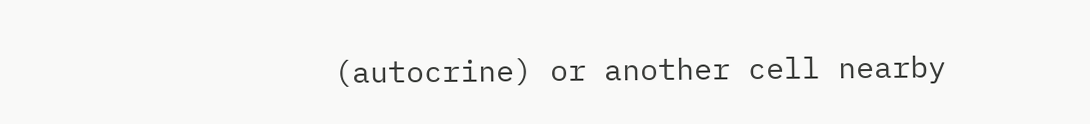(autocrine) or another cell nearby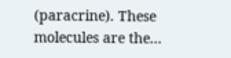(paracrine). These molecules are the...